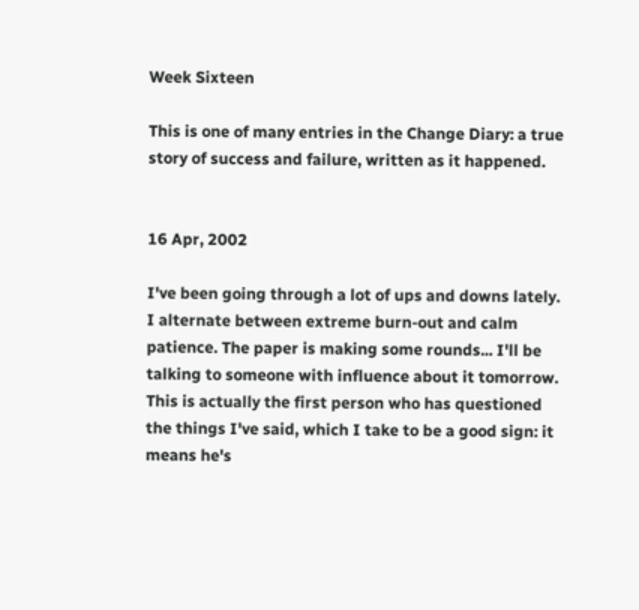Week Sixteen

This is one of many entries in the Change Diary: a true story of success and failure, written as it happened.


16 Apr, 2002

I've been going through a lot of ups and downs lately. I alternate between extreme burn-out and calm patience. The paper is making some rounds... I'll be talking to someone with influence about it tomorrow. This is actually the first person who has questioned the things I've said, which I take to be a good sign: it means he's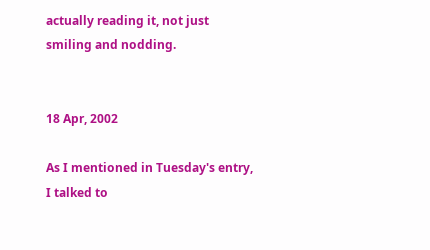actually reading it, not just smiling and nodding.


18 Apr, 2002

As I mentioned in Tuesday's entry, I talked to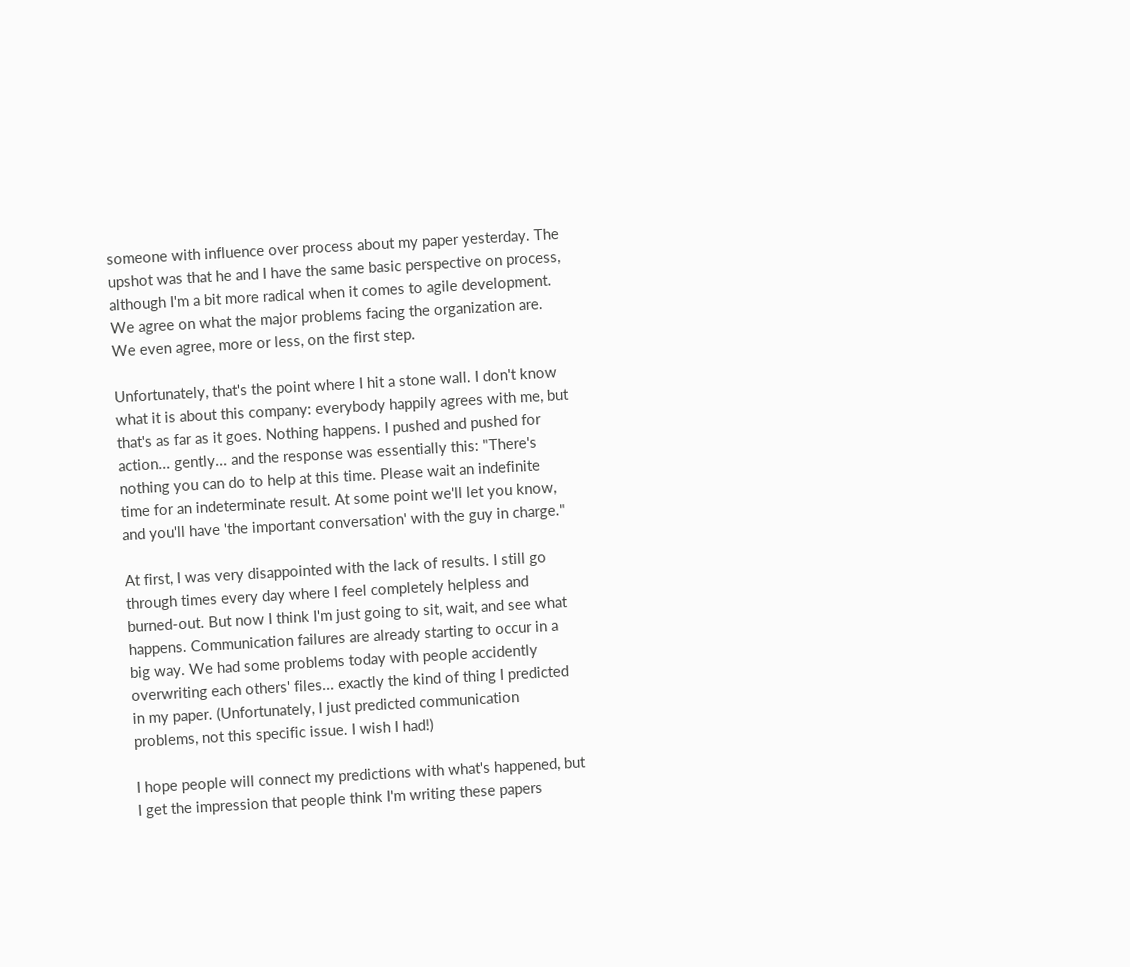someone with influence over process about my paper yesterday. The upshot was that he and I have the same basic perspective on process, although I'm a bit more radical when it comes to agile development. We agree on what the major problems facing the organization are. We even agree, more or less, on the first step.

Unfortunately, that's the point where I hit a stone wall. I don't know what it is about this company: everybody happily agrees with me, but that's as far as it goes. Nothing happens. I pushed and pushed for action... gently... and the response was essentially this: "There's nothing you can do to help at this time. Please wait an indefinite time for an indeterminate result. At some point we'll let you know, and you'll have 'the important conversation' with the guy in charge."

At first, I was very disappointed with the lack of results. I still go through times every day where I feel completely helpless and burned-out. But now I think I'm just going to sit, wait, and see what happens. Communication failures are already starting to occur in a big way. We had some problems today with people accidently overwriting each others' files... exactly the kind of thing I predicted in my paper. (Unfortunately, I just predicted communication problems, not this specific issue. I wish I had!)

I hope people will connect my predictions with what's happened, but I get the impression that people think I'm writing these papers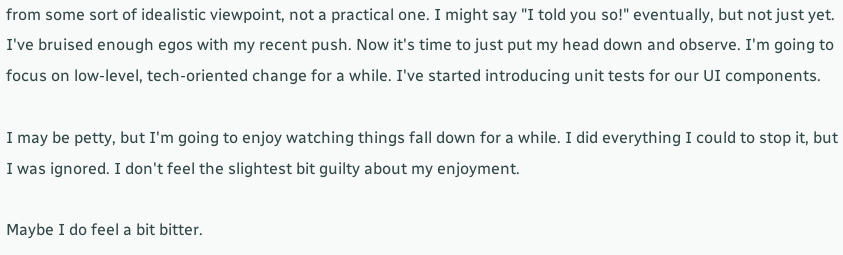from some sort of idealistic viewpoint, not a practical one. I might say "I told you so!" eventually, but not just yet. I've bruised enough egos with my recent push. Now it's time to just put my head down and observe. I'm going to focus on low-level, tech-oriented change for a while. I've started introducing unit tests for our UI components.

I may be petty, but I'm going to enjoy watching things fall down for a while. I did everything I could to stop it, but I was ignored. I don't feel the slightest bit guilty about my enjoyment.

Maybe I do feel a bit bitter.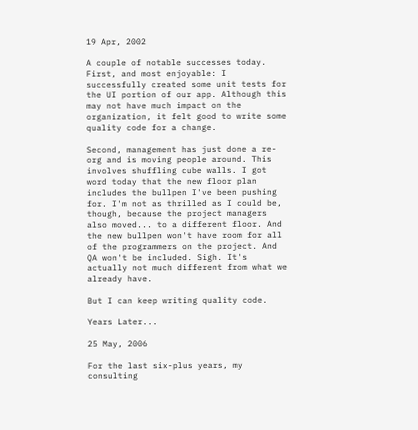19 Apr, 2002

A couple of notable successes today. First, and most enjoyable: I successfully created some unit tests for the UI portion of our app. Although this may not have much impact on the organization, it felt good to write some quality code for a change.

Second, management has just done a re-org and is moving people around. This involves shuffling cube walls. I got word today that the new floor plan includes the bullpen I've been pushing for. I'm not as thrilled as I could be, though, because the project managers also moved... to a different floor. And the new bullpen won't have room for all of the programmers on the project. And QA won't be included. Sigh. It's actually not much different from what we already have.

But I can keep writing quality code.

Years Later...

25 May, 2006

For the last six-plus years, my consulting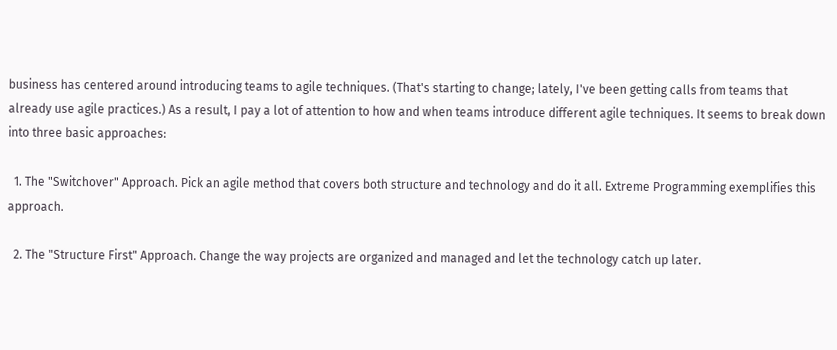business has centered around introducing teams to agile techniques. (That's starting to change; lately, I've been getting calls from teams that already use agile practices.) As a result, I pay a lot of attention to how and when teams introduce different agile techniques. It seems to break down into three basic approaches:

  1. The "Switchover" Approach. Pick an agile method that covers both structure and technology and do it all. Extreme Programming exemplifies this approach.

  2. The "Structure First" Approach. Change the way projects are organized and managed and let the technology catch up later.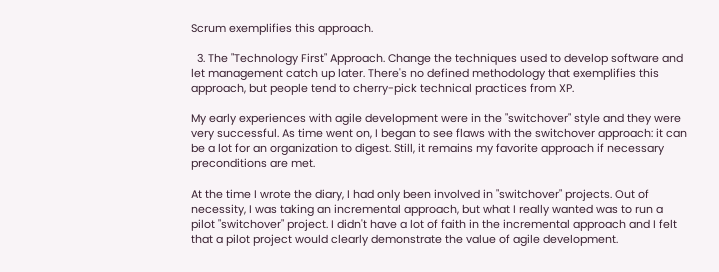Scrum exemplifies this approach.

  3. The "Technology First" Approach. Change the techniques used to develop software and let management catch up later. There's no defined methodology that exemplifies this approach, but people tend to cherry-pick technical practices from XP.

My early experiences with agile development were in the "switchover" style and they were very successful. As time went on, I began to see flaws with the switchover approach: it can be a lot for an organization to digest. Still, it remains my favorite approach if necessary preconditions are met.

At the time I wrote the diary, I had only been involved in "switchover" projects. Out of necessity, I was taking an incremental approach, but what I really wanted was to run a pilot "switchover" project. I didn't have a lot of faith in the incremental approach and I felt that a pilot project would clearly demonstrate the value of agile development.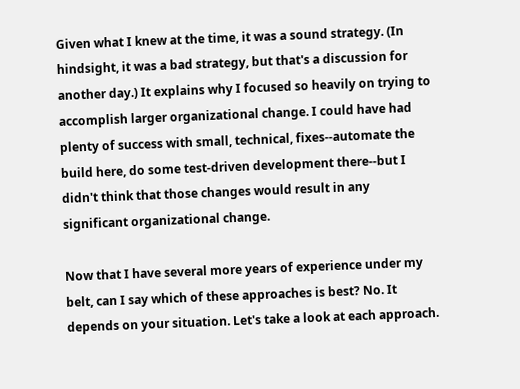Given what I knew at the time, it was a sound strategy. (In hindsight, it was a bad strategy, but that's a discussion for another day.) It explains why I focused so heavily on trying to accomplish larger organizational change. I could have had plenty of success with small, technical, fixes--automate the build here, do some test-driven development there--but I didn't think that those changes would result in any significant organizational change.

Now that I have several more years of experience under my belt, can I say which of these approaches is best? No. It depends on your situation. Let's take a look at each approach.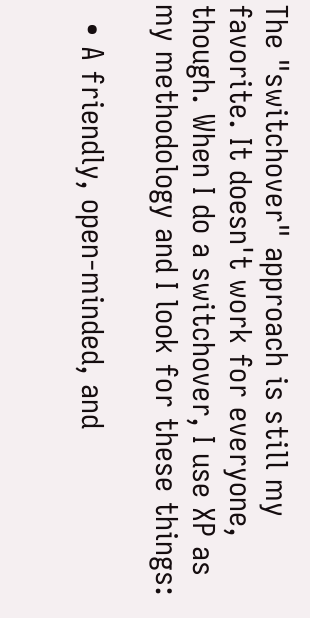The "switchover" approach is still my favorite. It doesn't work for everyone, though. When I do a switchover, I use XP as my methodology and I look for these things:

  • A friendly, open-minded, and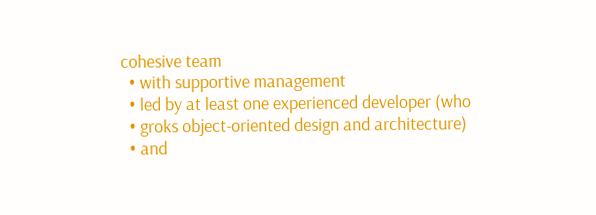cohesive team
  • with supportive management
  • led by at least one experienced developer (who
  • groks object-oriented design and architecture)
  • and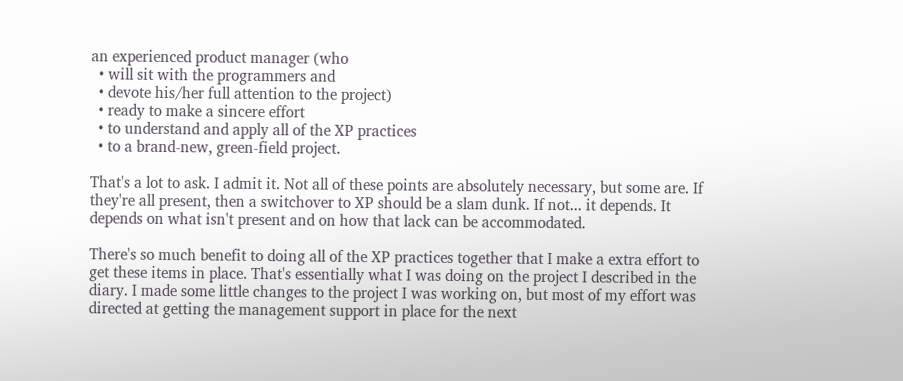an experienced product manager (who
  • will sit with the programmers and
  • devote his/her full attention to the project)
  • ready to make a sincere effort
  • to understand and apply all of the XP practices
  • to a brand-new, green-field project.

That's a lot to ask. I admit it. Not all of these points are absolutely necessary, but some are. If they're all present, then a switchover to XP should be a slam dunk. If not... it depends. It depends on what isn't present and on how that lack can be accommodated.

There's so much benefit to doing all of the XP practices together that I make a extra effort to get these items in place. That's essentially what I was doing on the project I described in the diary. I made some little changes to the project I was working on, but most of my effort was directed at getting the management support in place for the next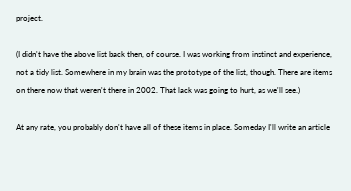project.

(I didn't have the above list back then, of course. I was working from instinct and experience, not a tidy list. Somewhere in my brain was the prototype of the list, though. There are items on there now that weren't there in 2002. That lack was going to hurt, as we'll see.)

At any rate, you probably don't have all of these items in place. Someday I'll write an article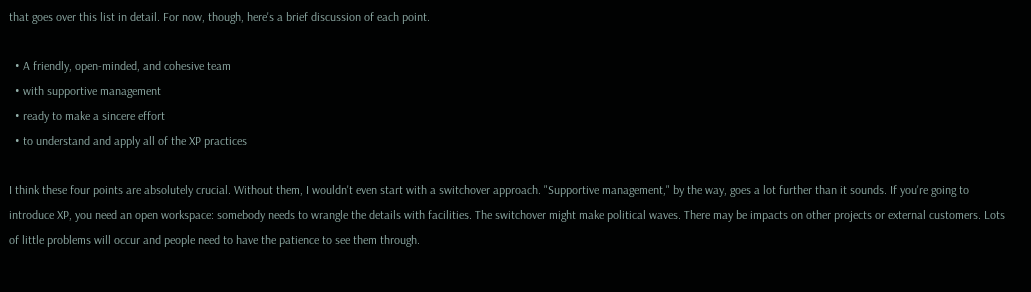that goes over this list in detail. For now, though, here's a brief discussion of each point.

  • A friendly, open-minded, and cohesive team
  • with supportive management
  • ready to make a sincere effort
  • to understand and apply all of the XP practices

I think these four points are absolutely crucial. Without them, I wouldn't even start with a switchover approach. "Supportive management," by the way, goes a lot further than it sounds. If you're going to introduce XP, you need an open workspace: somebody needs to wrangle the details with facilities. The switchover might make political waves. There may be impacts on other projects or external customers. Lots of little problems will occur and people need to have the patience to see them through.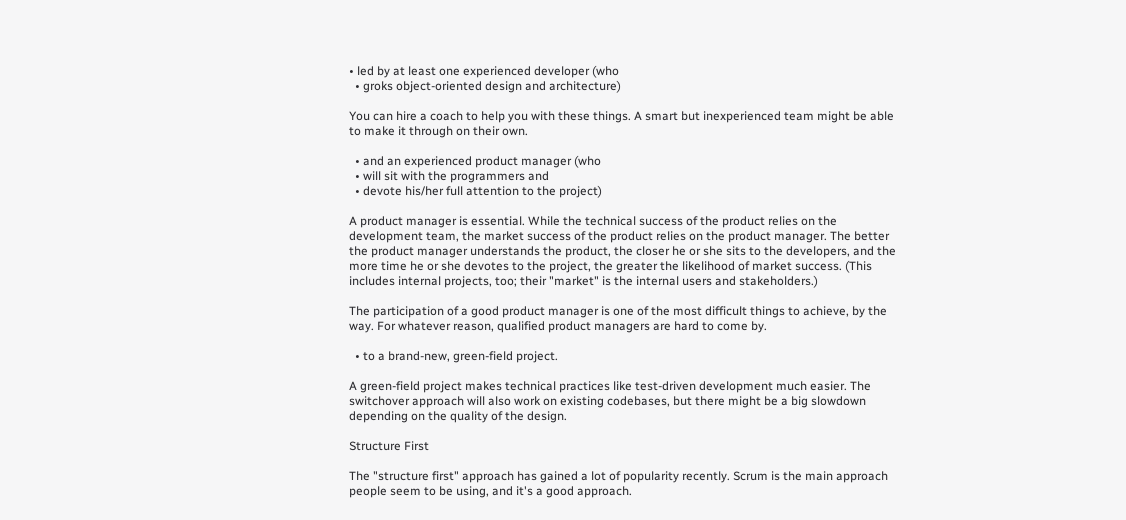• led by at least one experienced developer (who
  • groks object-oriented design and architecture)

You can hire a coach to help you with these things. A smart but inexperienced team might be able to make it through on their own.

  • and an experienced product manager (who
  • will sit with the programmers and
  • devote his/her full attention to the project)

A product manager is essential. While the technical success of the product relies on the development team, the market success of the product relies on the product manager. The better the product manager understands the product, the closer he or she sits to the developers, and the more time he or she devotes to the project, the greater the likelihood of market success. (This includes internal projects, too; their "market" is the internal users and stakeholders.)

The participation of a good product manager is one of the most difficult things to achieve, by the way. For whatever reason, qualified product managers are hard to come by.

  • to a brand-new, green-field project.

A green-field project makes technical practices like test-driven development much easier. The switchover approach will also work on existing codebases, but there might be a big slowdown depending on the quality of the design.

Structure First

The "structure first" approach has gained a lot of popularity recently. Scrum is the main approach people seem to be using, and it's a good approach.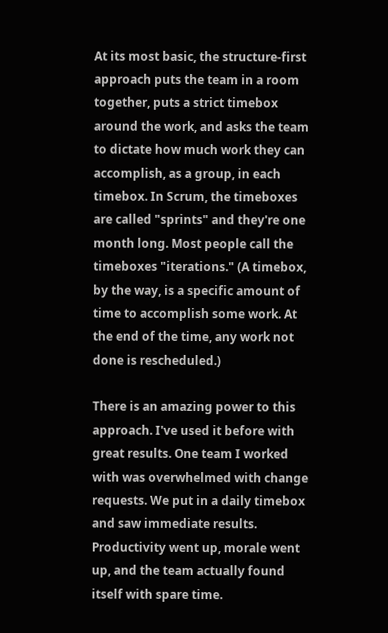At its most basic, the structure-first approach puts the team in a room together, puts a strict timebox around the work, and asks the team to dictate how much work they can accomplish, as a group, in each timebox. In Scrum, the timeboxes are called "sprints" and they're one month long. Most people call the timeboxes "iterations." (A timebox, by the way, is a specific amount of time to accomplish some work. At the end of the time, any work not done is rescheduled.)

There is an amazing power to this approach. I've used it before with great results. One team I worked with was overwhelmed with change requests. We put in a daily timebox and saw immediate results. Productivity went up, morale went up, and the team actually found itself with spare time.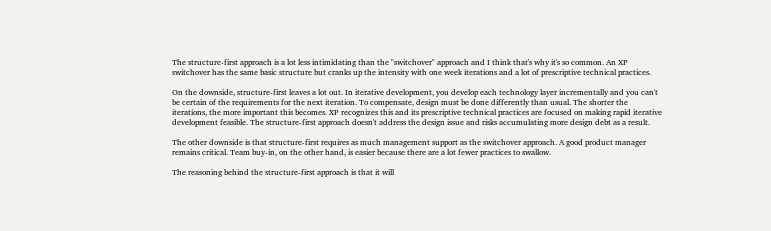The structure-first approach is a lot less intimidating than the "switchover" approach and I think that's why it's so common. An XP switchover has the same basic structure but cranks up the intensity with one week iterations and a lot of prescriptive technical practices.

On the downside, structure-first leaves a lot out. In iterative development, you develop each technology layer incrementally and you can't be certain of the requirements for the next iteration. To compensate, design must be done differently than usual. The shorter the iterations, the more important this becomes. XP recognizes this and its prescriptive technical practices are focused on making rapid iterative development feasible. The structure-first approach doesn't address the design issue and risks accumulating more design debt as a result.

The other downside is that structure-first requires as much management support as the switchover approach. A good product manager remains critical. Team buy-in, on the other hand, is easier because there are a lot fewer practices to swallow.

The reasoning behind the structure-first approach is that it will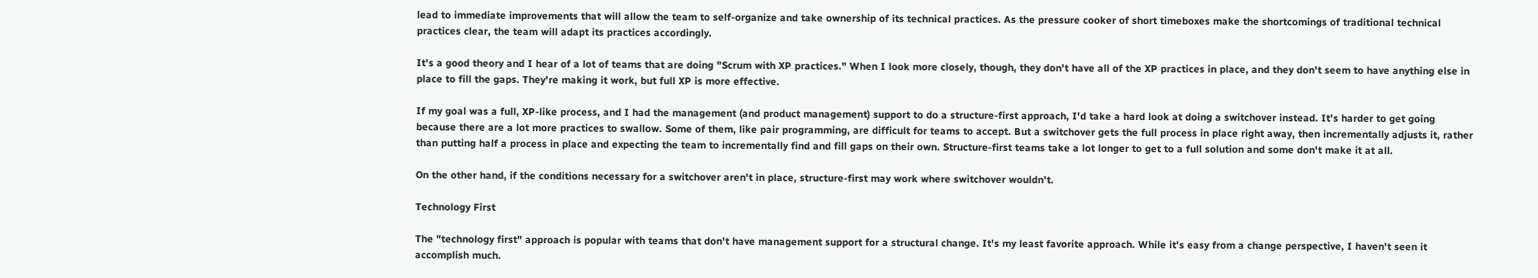lead to immediate improvements that will allow the team to self-organize and take ownership of its technical practices. As the pressure cooker of short timeboxes make the shortcomings of traditional technical practices clear, the team will adapt its practices accordingly.

It's a good theory and I hear of a lot of teams that are doing "Scrum with XP practices." When I look more closely, though, they don't have all of the XP practices in place, and they don't seem to have anything else in place to fill the gaps. They're making it work, but full XP is more effective.

If my goal was a full, XP-like process, and I had the management (and product management) support to do a structure-first approach, I'd take a hard look at doing a switchover instead. It's harder to get going because there are a lot more practices to swallow. Some of them, like pair programming, are difficult for teams to accept. But a switchover gets the full process in place right away, then incrementally adjusts it, rather than putting half a process in place and expecting the team to incrementally find and fill gaps on their own. Structure-first teams take a lot longer to get to a full solution and some don't make it at all.

On the other hand, if the conditions necessary for a switchover aren't in place, structure-first may work where switchover wouldn't.

Technology First

The "technology first" approach is popular with teams that don't have management support for a structural change. It's my least favorite approach. While it's easy from a change perspective, I haven't seen it accomplish much.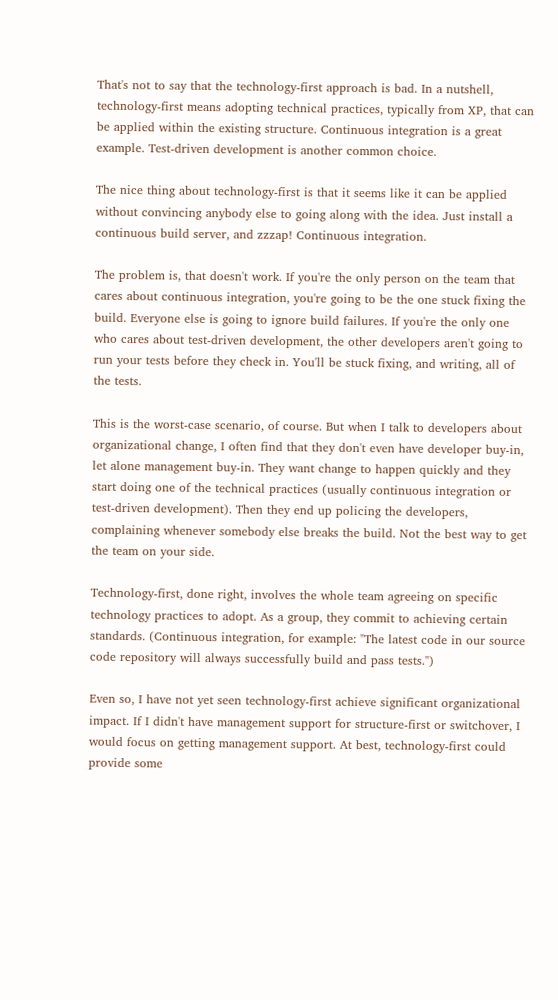That's not to say that the technology-first approach is bad. In a nutshell, technology-first means adopting technical practices, typically from XP, that can be applied within the existing structure. Continuous integration is a great example. Test-driven development is another common choice.

The nice thing about technology-first is that it seems like it can be applied without convincing anybody else to going along with the idea. Just install a continuous build server, and zzzap! Continuous integration.

The problem is, that doesn't work. If you're the only person on the team that cares about continuous integration, you're going to be the one stuck fixing the build. Everyone else is going to ignore build failures. If you're the only one who cares about test-driven development, the other developers aren't going to run your tests before they check in. You'll be stuck fixing, and writing, all of the tests.

This is the worst-case scenario, of course. But when I talk to developers about organizational change, I often find that they don't even have developer buy-in, let alone management buy-in. They want change to happen quickly and they start doing one of the technical practices (usually continuous integration or test-driven development). Then they end up policing the developers, complaining whenever somebody else breaks the build. Not the best way to get the team on your side.

Technology-first, done right, involves the whole team agreeing on specific technology practices to adopt. As a group, they commit to achieving certain standards. (Continuous integration, for example: "The latest code in our source code repository will always successfully build and pass tests.")

Even so, I have not yet seen technology-first achieve significant organizational impact. If I didn't have management support for structure-first or switchover, I would focus on getting management support. At best, technology-first could provide some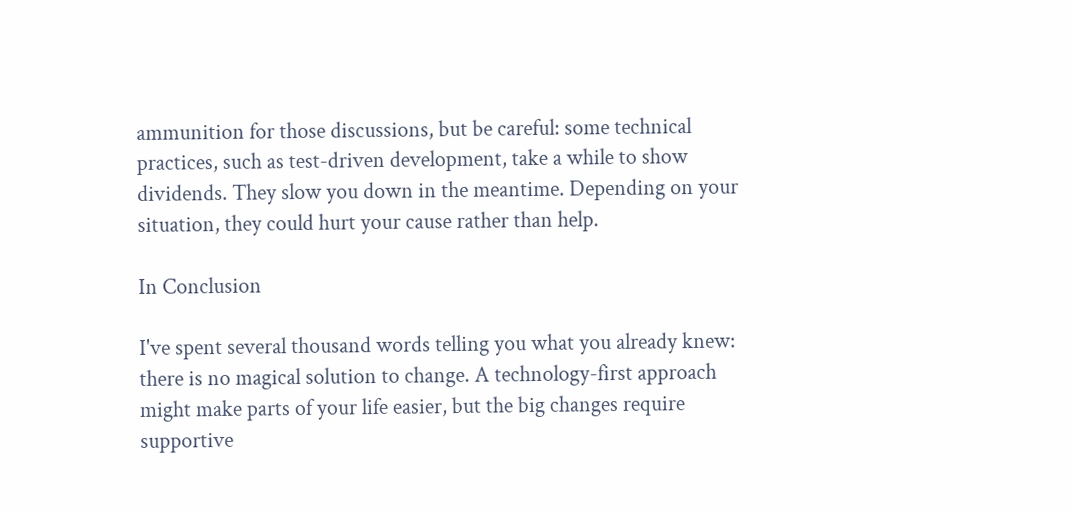ammunition for those discussions, but be careful: some technical practices, such as test-driven development, take a while to show dividends. They slow you down in the meantime. Depending on your situation, they could hurt your cause rather than help.

In Conclusion

I've spent several thousand words telling you what you already knew: there is no magical solution to change. A technology-first approach might make parts of your life easier, but the big changes require supportive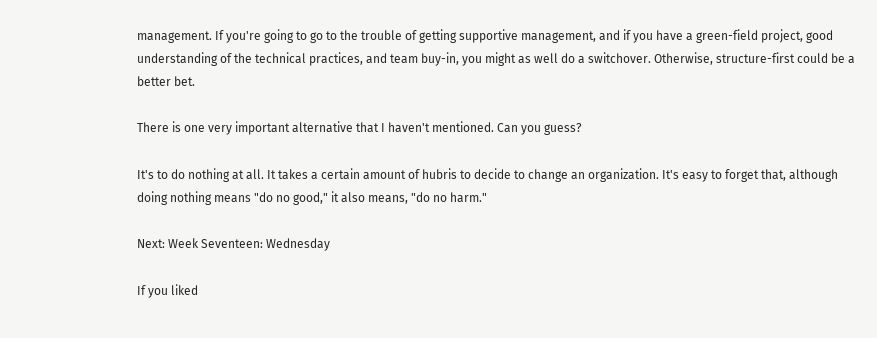management. If you're going to go to the trouble of getting supportive management, and if you have a green-field project, good understanding of the technical practices, and team buy-in, you might as well do a switchover. Otherwise, structure-first could be a better bet.

There is one very important alternative that I haven't mentioned. Can you guess?

It's to do nothing at all. It takes a certain amount of hubris to decide to change an organization. It's easy to forget that, although doing nothing means "do no good," it also means, "do no harm."

Next: Week Seventeen: Wednesday

If you liked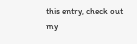this entry, check out my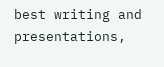best writing and presentations,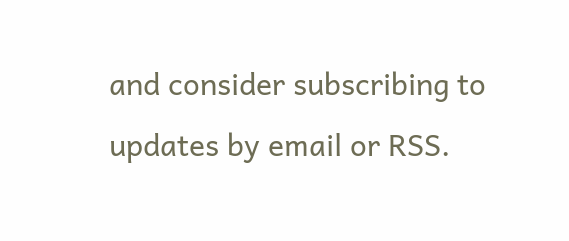and consider subscribing to updates by email or RSS.